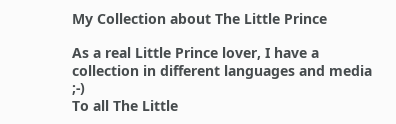My Collection about The Little Prince

As a real Little Prince lover, I have a collection in different languages and media ;-)
To all The Little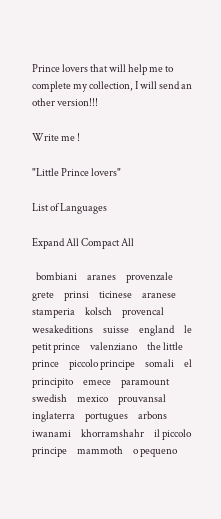Prince lovers that will help me to complete my collection, I will send an other version!!!

Write me !

"Little Prince lovers"

List of Languages

Expand All Compact All

  bombiani     aranes     provenzale     grete     prinsi     ticinese     aranese     stamperia     kolsch     provencal     wesakeditions     suisse     england     le petit prince     valenziano     the little prince     piccolo principe     somali     el principito     emece     paramount     swedish     mexico     prouvansal     inglaterra     portugues     arbons     iwanami     khorramshahr     il piccolo principe     mammoth     o pequeno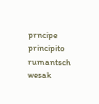prncipe     principito     rumantsch     wesak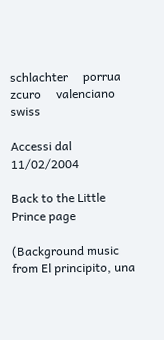schlachter     porrua     zcuro     valenciano     swiss

Accessi dal 11/02/2004

Back to the Little Prince page

(Background music from El principito, una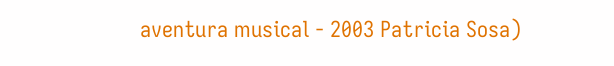aventura musical - 2003 Patricia Sosa)